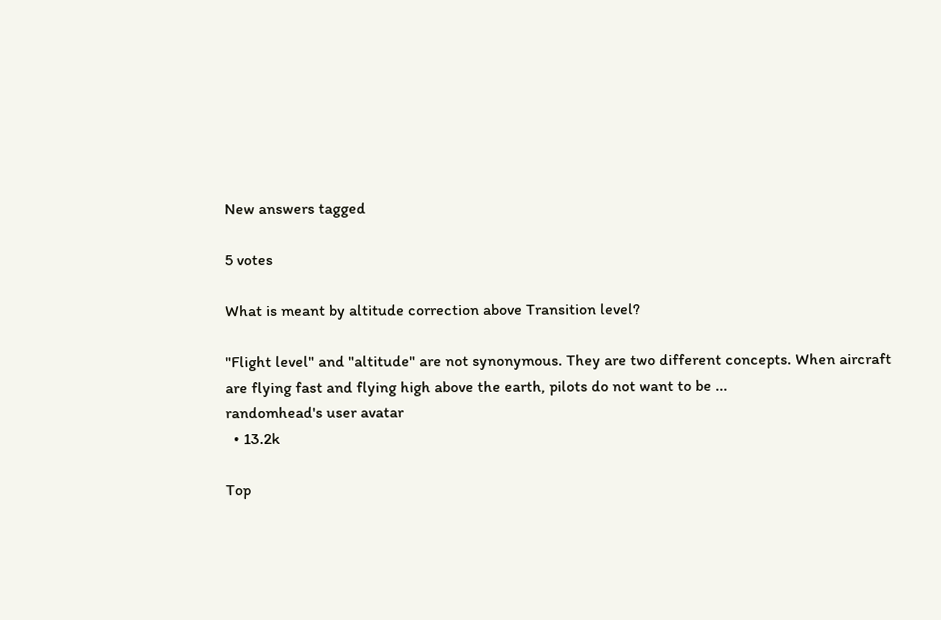New answers tagged

5 votes

What is meant by altitude correction above Transition level?

"Flight level" and "altitude" are not synonymous. They are two different concepts. When aircraft are flying fast and flying high above the earth, pilots do not want to be ...
randomhead's user avatar
  • 13.2k

Top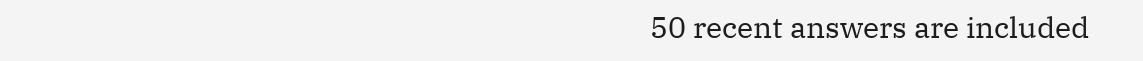50 recent answers are included